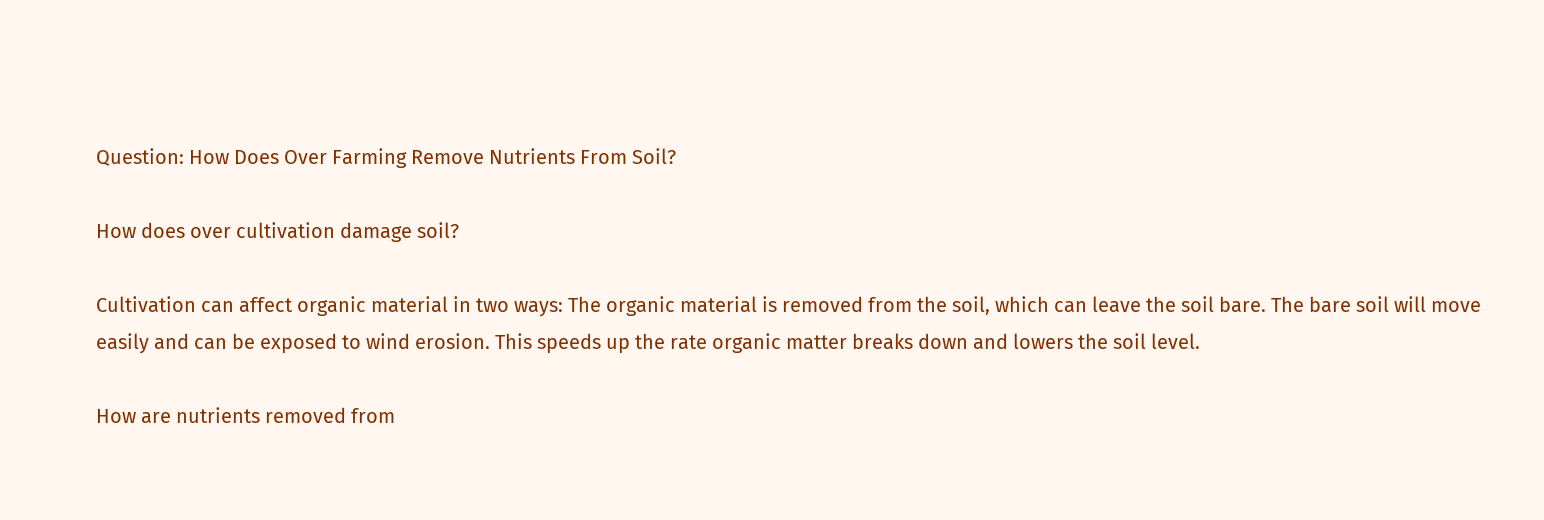Question: How Does Over Farming Remove Nutrients From Soil?

How does over cultivation damage soil?

Cultivation can affect organic material in two ways: The organic material is removed from the soil, which can leave the soil bare. The bare soil will move easily and can be exposed to wind erosion. This speeds up the rate organic matter breaks down and lowers the soil level.

How are nutrients removed from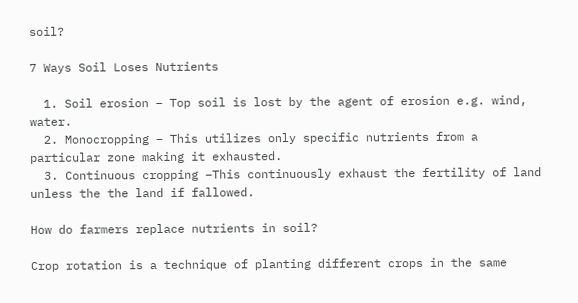soil?

7 Ways Soil Loses Nutrients

  1. Soil erosion – Top soil is lost by the agent of erosion e.g. wind, water.
  2. Monocropping – This utilizes only specific nutrients from a particular zone making it exhausted.
  3. Continuous cropping –This continuously exhaust the fertility of land unless the the land if fallowed.

How do farmers replace nutrients in soil?

Crop rotation is a technique of planting different crops in the same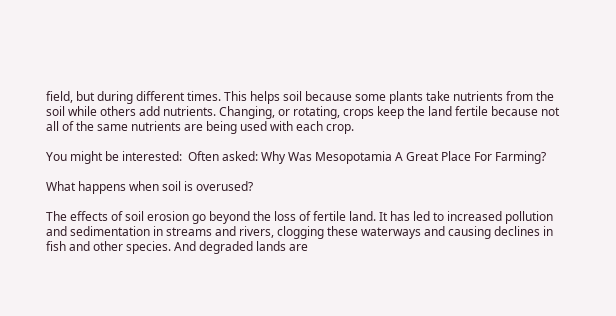field, but during different times. This helps soil because some plants take nutrients from the soil while others add nutrients. Changing, or rotating, crops keep the land fertile because not all of the same nutrients are being used with each crop.

You might be interested:  Often asked: Why Was Mesopotamia A Great Place For Farming?

What happens when soil is overused?

The effects of soil erosion go beyond the loss of fertile land. It has led to increased pollution and sedimentation in streams and rivers, clogging these waterways and causing declines in fish and other species. And degraded lands are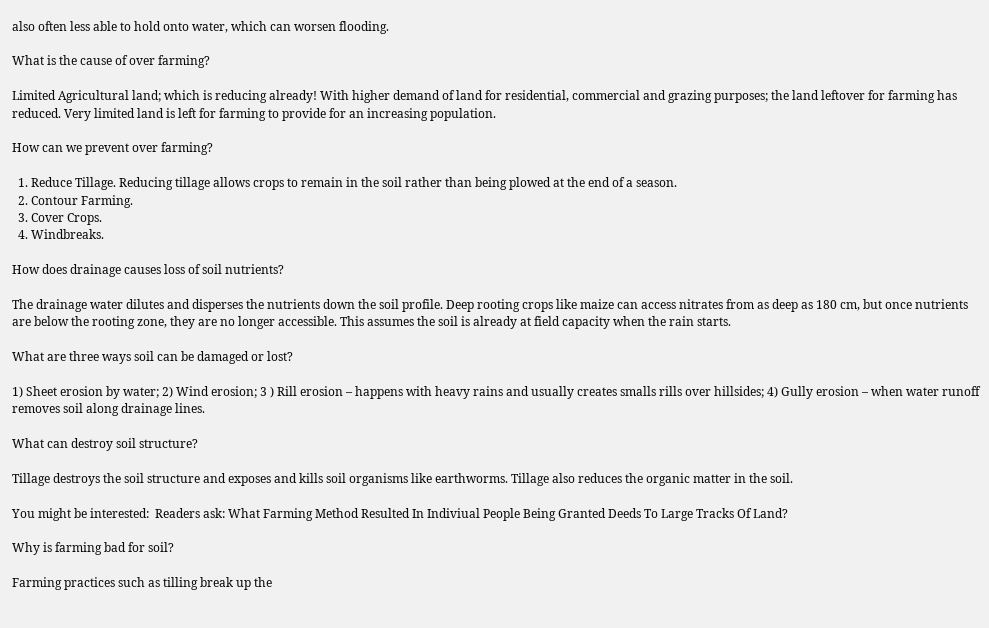also often less able to hold onto water, which can worsen flooding.

What is the cause of over farming?

Limited Agricultural land; which is reducing already! With higher demand of land for residential, commercial and grazing purposes; the land leftover for farming has reduced. Very limited land is left for farming to provide for an increasing population.

How can we prevent over farming?

  1. Reduce Tillage. Reducing tillage allows crops to remain in the soil rather than being plowed at the end of a season.
  2. Contour Farming.
  3. Cover Crops.
  4. Windbreaks.

How does drainage causes loss of soil nutrients?

The drainage water dilutes and disperses the nutrients down the soil profile. Deep rooting crops like maize can access nitrates from as deep as 180 cm, but once nutrients are below the rooting zone, they are no longer accessible. This assumes the soil is already at field capacity when the rain starts.

What are three ways soil can be damaged or lost?

1) Sheet erosion by water; 2) Wind erosion; 3 ) Rill erosion – happens with heavy rains and usually creates smalls rills over hillsides; 4) Gully erosion – when water runoff removes soil along drainage lines.

What can destroy soil structure?

Tillage destroys the soil structure and exposes and kills soil organisms like earthworms. Tillage also reduces the organic matter in the soil.

You might be interested:  Readers ask: What Farming Method Resulted In Indiviual People Being Granted Deeds To Large Tracks Of Land?

Why is farming bad for soil?

Farming practices such as tilling break up the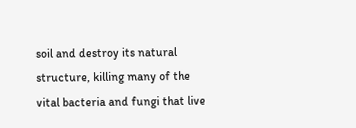soil and destroy its natural structure, killing many of the vital bacteria and fungi that live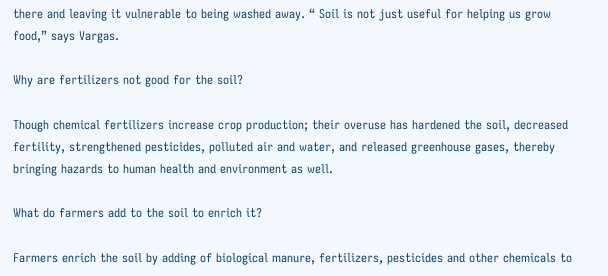there and leaving it vulnerable to being washed away. “ Soil is not just useful for helping us grow food,” says Vargas.

Why are fertilizers not good for the soil?

Though chemical fertilizers increase crop production; their overuse has hardened the soil, decreased fertility, strengthened pesticides, polluted air and water, and released greenhouse gases, thereby bringing hazards to human health and environment as well.

What do farmers add to the soil to enrich it?

Farmers enrich the soil by adding of biological manure, fertilizers, pesticides and other chemicals to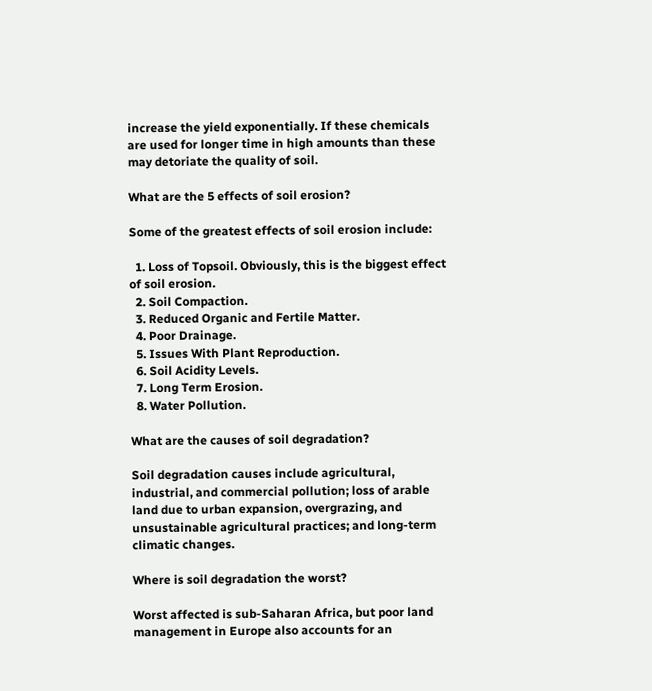increase the yield exponentially. If these chemicals are used for longer time in high amounts than these may detoriate the quality of soil.

What are the 5 effects of soil erosion?

Some of the greatest effects of soil erosion include:

  1. Loss of Topsoil. Obviously, this is the biggest effect of soil erosion.
  2. Soil Compaction.
  3. Reduced Organic and Fertile Matter.
  4. Poor Drainage.
  5. Issues With Plant Reproduction.
  6. Soil Acidity Levels.
  7. Long Term Erosion.
  8. Water Pollution.

What are the causes of soil degradation?

Soil degradation causes include agricultural, industrial, and commercial pollution; loss of arable land due to urban expansion, overgrazing, and unsustainable agricultural practices; and long-term climatic changes.

Where is soil degradation the worst?

Worst affected is sub-Saharan Africa, but poor land management in Europe also accounts for an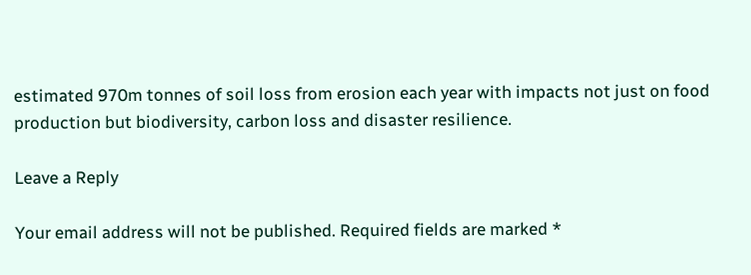estimated 970m tonnes of soil loss from erosion each year with impacts not just on food production but biodiversity, carbon loss and disaster resilience.

Leave a Reply

Your email address will not be published. Required fields are marked *